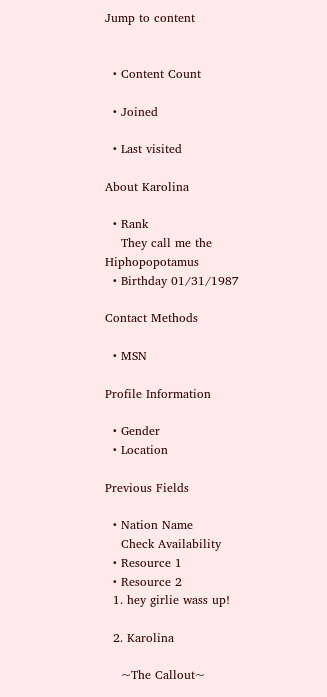Jump to content


  • Content Count

  • Joined

  • Last visited

About Karolina

  • Rank
    They call me the Hiphopopotamus
  • Birthday 01/31/1987

Contact Methods

  • MSN

Profile Information

  • Gender
  • Location

Previous Fields

  • Nation Name
    Check Availability
  • Resource 1
  • Resource 2
  1. hey girlie wass up!

  2. Karolina

    ~The Callout~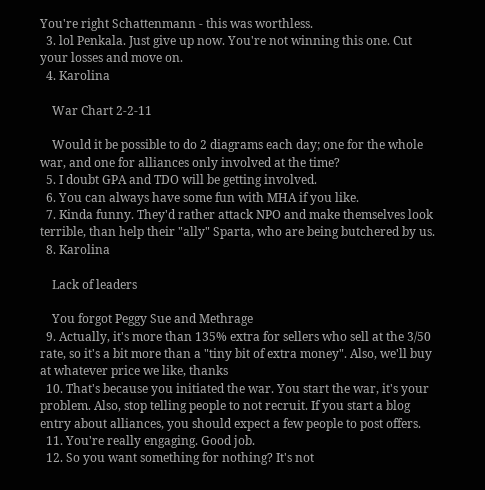You're right Schattenmann - this was worthless.
  3. lol Penkala. Just give up now. You're not winning this one. Cut your losses and move on.
  4. Karolina

    War Chart 2-2-11

    Would it be possible to do 2 diagrams each day; one for the whole war, and one for alliances only involved at the time?
  5. I doubt GPA and TDO will be getting involved.
  6. You can always have some fun with MHA if you like.
  7. Kinda funny. They'd rather attack NPO and make themselves look terrible, than help their "ally" Sparta, who are being butchered by us.
  8. Karolina

    Lack of leaders

    You forgot Peggy Sue and Methrage
  9. Actually, it's more than 135% extra for sellers who sell at the 3/50 rate, so it's a bit more than a "tiny bit of extra money". Also, we'll buy at whatever price we like, thanks
  10. That's because you initiated the war. You start the war, it's your problem. Also, stop telling people to not recruit. If you start a blog entry about alliances, you should expect a few people to post offers.
  11. You're really engaging. Good job.
  12. So you want something for nothing? It's not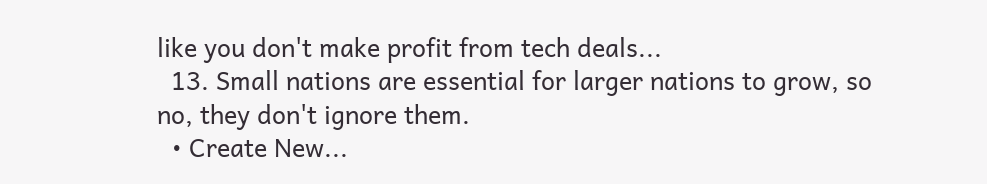like you don't make profit from tech deals...
  13. Small nations are essential for larger nations to grow, so no, they don't ignore them.
  • Create New...